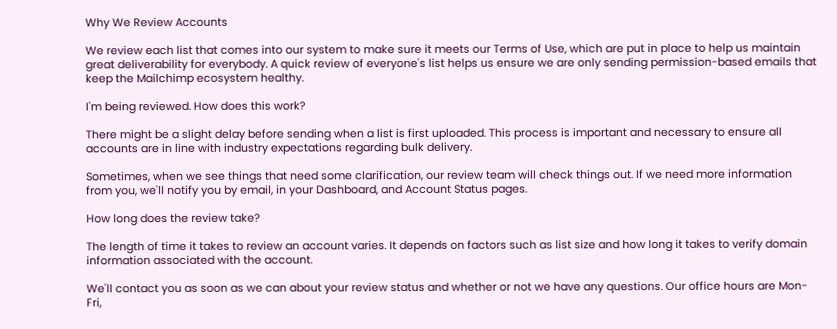Why We Review Accounts

We review each list that comes into our system to make sure it meets our Terms of Use, which are put in place to help us maintain great deliverability for everybody. A quick review of everyone's list helps us ensure we are only sending permission-based emails that keep the Mailchimp ecosystem healthy.

I'm being reviewed. How does this work?

There might be a slight delay before sending when a list is first uploaded. This process is important and necessary to ensure all accounts are in line with industry expectations regarding bulk delivery.

Sometimes, when we see things that need some clarification, our review team will check things out. If we need more information from you, we'll notify you by email, in your Dashboard, and Account Status pages.

How long does the review take?

The length of time it takes to review an account varies. It depends on factors such as list size and how long it takes to verify domain information associated with the account.

We'll contact you as soon as we can about your review status and whether or not we have any questions. Our office hours are Mon-Fri,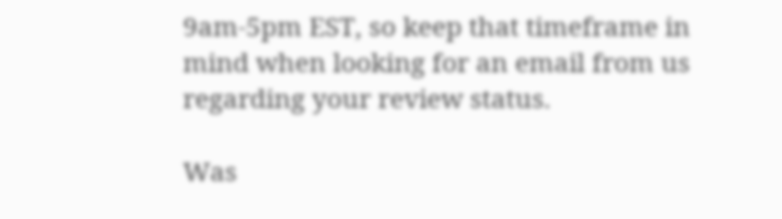9am-5pm EST, so keep that timeframe in mind when looking for an email from us regarding your review status.

Was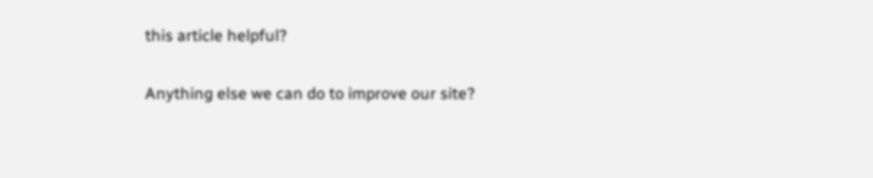this article helpful?

Anything else we can do to improve our site?